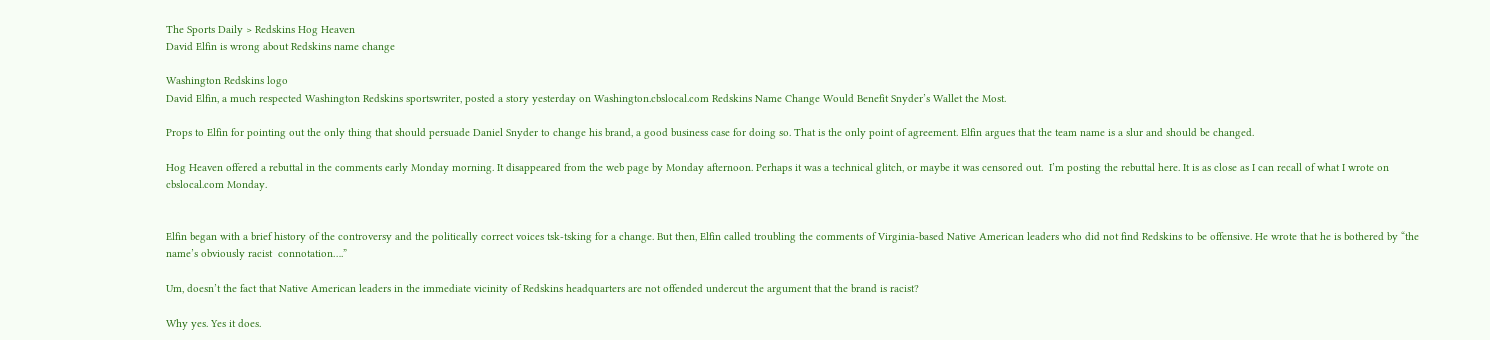The Sports Daily > Redskins Hog Heaven
David Elfin is wrong about Redskins name change

Washington Redskins logo
David Elfin, a much respected Washington Redskins sportswriter, posted a story yesterday on Washington.cbslocal.com Redskins Name Change Would Benefit Snyder’s Wallet the Most.

Props to Elfin for pointing out the only thing that should persuade Daniel Snyder to change his brand, a good business case for doing so. That is the only point of agreement. Elfin argues that the team name is a slur and should be changed.

Hog Heaven offered a rebuttal in the comments early Monday morning. It disappeared from the web page by Monday afternoon. Perhaps it was a technical glitch, or maybe it was censored out.  I’m posting the rebuttal here. It is as close as I can recall of what I wrote on cbslocal.com Monday.


Elfin began with a brief history of the controversy and the politically correct voices tsk-tsking for a change. But then, Elfin called troubling the comments of Virginia-based Native American leaders who did not find Redskins to be offensive. He wrote that he is bothered by “the name’s obviously racist  connotation….”

Um, doesn’t the fact that Native American leaders in the immediate vicinity of Redskins headquarters are not offended undercut the argument that the brand is racist?

Why yes. Yes it does.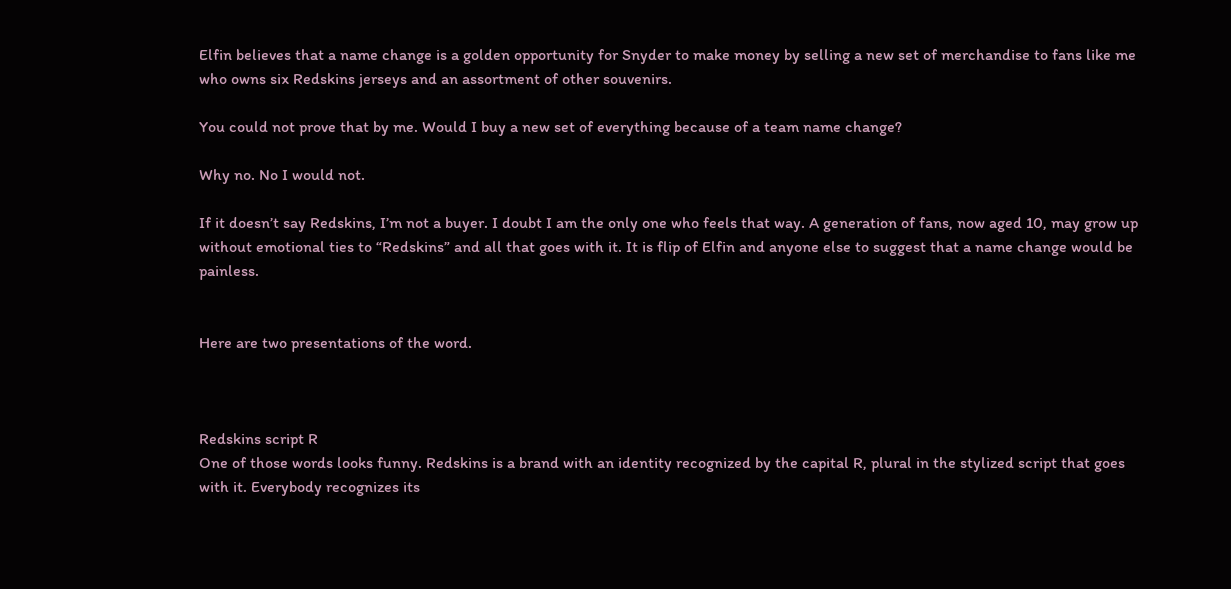Elfin believes that a name change is a golden opportunity for Snyder to make money by selling a new set of merchandise to fans like me who owns six Redskins jerseys and an assortment of other souvenirs.

You could not prove that by me. Would I buy a new set of everything because of a team name change?

Why no. No I would not.

If it doesn’t say Redskins, I’m not a buyer. I doubt I am the only one who feels that way. A generation of fans, now aged 10, may grow up without emotional ties to “Redskins” and all that goes with it. It is flip of Elfin and anyone else to suggest that a name change would be painless.


Here are two presentations of the word.



Redskins script R
One of those words looks funny. Redskins is a brand with an identity recognized by the capital R, plural in the stylized script that goes with it. Everybody recognizes its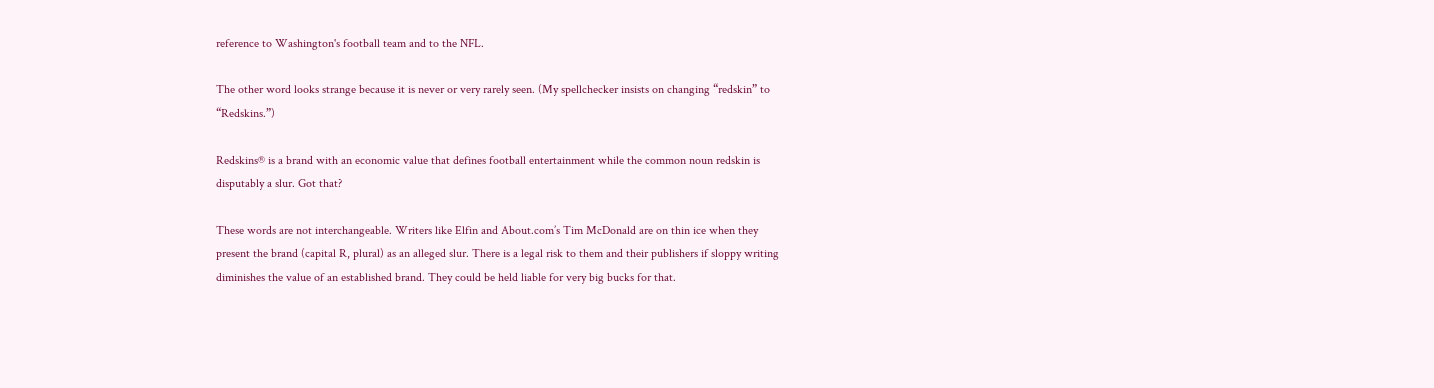reference to Washington's football team and to the NFL.

The other word looks strange because it is never or very rarely seen. (My spellchecker insists on changing “redskin” to “Redskins.”)

Redskins® is a brand with an economic value that defines football entertainment while the common noun redskin is disputably a slur. Got that?

These words are not interchangeable. Writers like Elfin and About.com’s Tim McDonald are on thin ice when they present the brand (capital R, plural) as an alleged slur. There is a legal risk to them and their publishers if sloppy writing diminishes the value of an established brand. They could be held liable for very big bucks for that.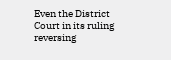Even the District Court in its ruling reversing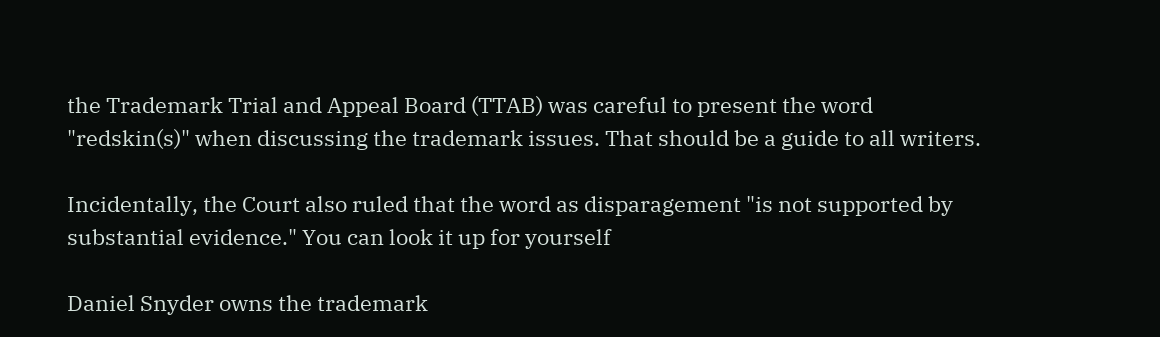the Trademark Trial and Appeal Board (TTAB) was careful to present the word "redskin(s)" when discussing the trademark issues. That should be a guide to all writers.

Incidentally, the Court also ruled that the word as disparagement "is not supported by substantial evidence." You can look it up for yourself

Daniel Snyder owns the trademark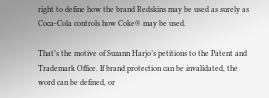right to define how the brand Redskins may be used as surely as Coca-Cola controls how Coke® may be used.

That’s the motive of Suzann Harjo’s petitions to the Patent and Trademark Office. If brand protection can be invalidated, the word can be defined, or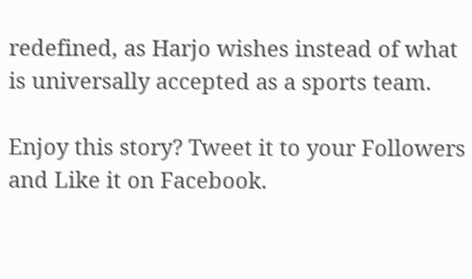redefined, as Harjo wishes instead of what is universally accepted as a sports team.

Enjoy this story? Tweet it to your Followers and Like it on Facebook.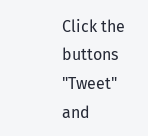Click the buttons "Tweet" and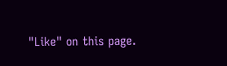"Like" on this page.